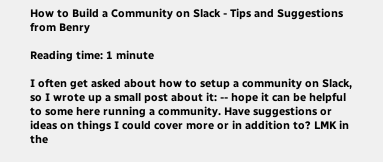How to Build a Community on Slack - Tips and Suggestions from Benry

Reading time: 1 minute

I often get asked about how to setup a community on Slack, so I wrote up a small post about it: -- hope it can be helpful to some here running a community. Have suggestions or ideas on things I could cover more or in addition to? LMK in the